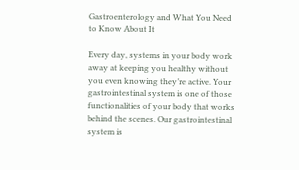Gastroenterology and What You Need to Know About It

Every day, systems in your body work away at keeping you healthy without you even knowing they’re active. Your gastrointestinal system is one of those functionalities of your body that works behind the scenes. Our gastrointestinal system is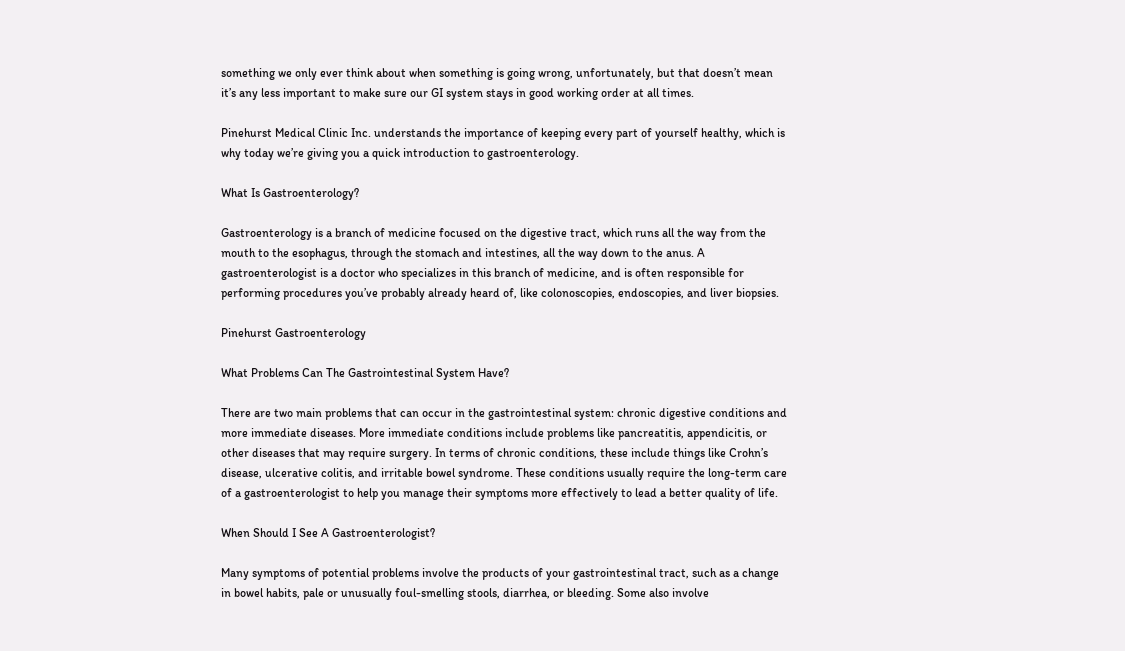something we only ever think about when something is going wrong, unfortunately, but that doesn’t mean it’s any less important to make sure our GI system stays in good working order at all times.

Pinehurst Medical Clinic Inc. understands the importance of keeping every part of yourself healthy, which is why today we’re giving you a quick introduction to gastroenterology.

What Is Gastroenterology?

Gastroenterology is a branch of medicine focused on the digestive tract, which runs all the way from the mouth to the esophagus, through the stomach and intestines, all the way down to the anus. A gastroenterologist is a doctor who specializes in this branch of medicine, and is often responsible for performing procedures you’ve probably already heard of, like colonoscopies, endoscopies, and liver biopsies.

Pinehurst Gastroenterology

What Problems Can The Gastrointestinal System Have?

There are two main problems that can occur in the gastrointestinal system: chronic digestive conditions and more immediate diseases. More immediate conditions include problems like pancreatitis, appendicitis, or other diseases that may require surgery. In terms of chronic conditions, these include things like Crohn’s disease, ulcerative colitis, and irritable bowel syndrome. These conditions usually require the long-term care of a gastroenterologist to help you manage their symptoms more effectively to lead a better quality of life.

When Should I See A Gastroenterologist?

Many symptoms of potential problems involve the products of your gastrointestinal tract, such as a change in bowel habits, pale or unusually foul-smelling stools, diarrhea, or bleeding. Some also involve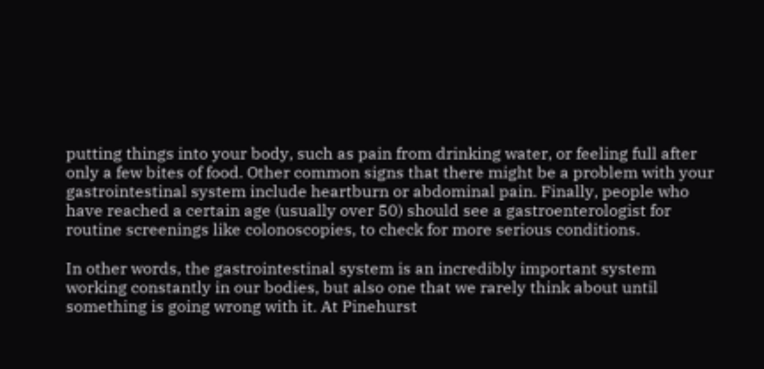putting things into your body, such as pain from drinking water, or feeling full after only a few bites of food. Other common signs that there might be a problem with your gastrointestinal system include heartburn or abdominal pain. Finally, people who have reached a certain age (usually over 50) should see a gastroenterologist for routine screenings like colonoscopies, to check for more serious conditions.

In other words, the gastrointestinal system is an incredibly important system working constantly in our bodies, but also one that we rarely think about until something is going wrong with it. At Pinehurst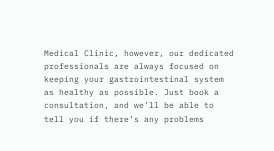Medical Clinic, however, our dedicated professionals are always focused on keeping your gastrointestinal system as healthy as possible. Just book a consultation, and we’ll be able to tell you if there’s any problems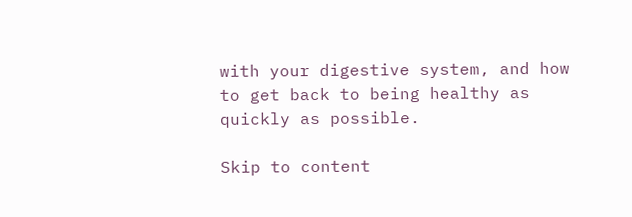with your digestive system, and how to get back to being healthy as quickly as possible.

Skip to content